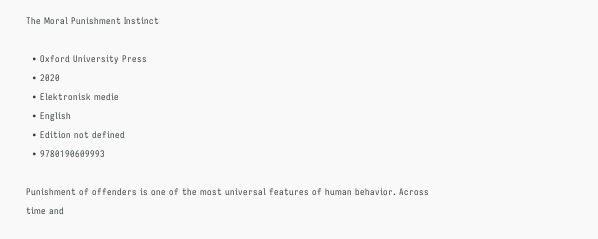The Moral Punishment Instinct

  • Oxford University Press
  • 2020
  • Elektronisk medie
  • English
  • Edition not defined
  • 9780190609993

Punishment of offenders is one of the most universal features of human behavior. Across time and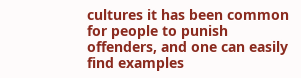cultures it has been common for people to punish offenders, and one can easily find examples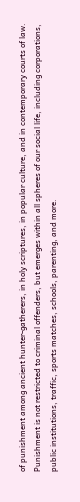of punishment among ancient hunter-gatherers, in holy scriptures, in popular culture, and in contemporary courts of law. Punishment is not restricted to criminal offenders, but emerges within all spheres of our social life, including corporations, public institutions, traffic, sports matches, schools, parenting, and more.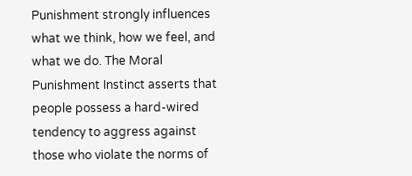Punishment strongly influences what we think, how we feel, and what we do. The Moral Punishment Instinct asserts that people possess a hard-wired tendency to aggress against those who violate the norms of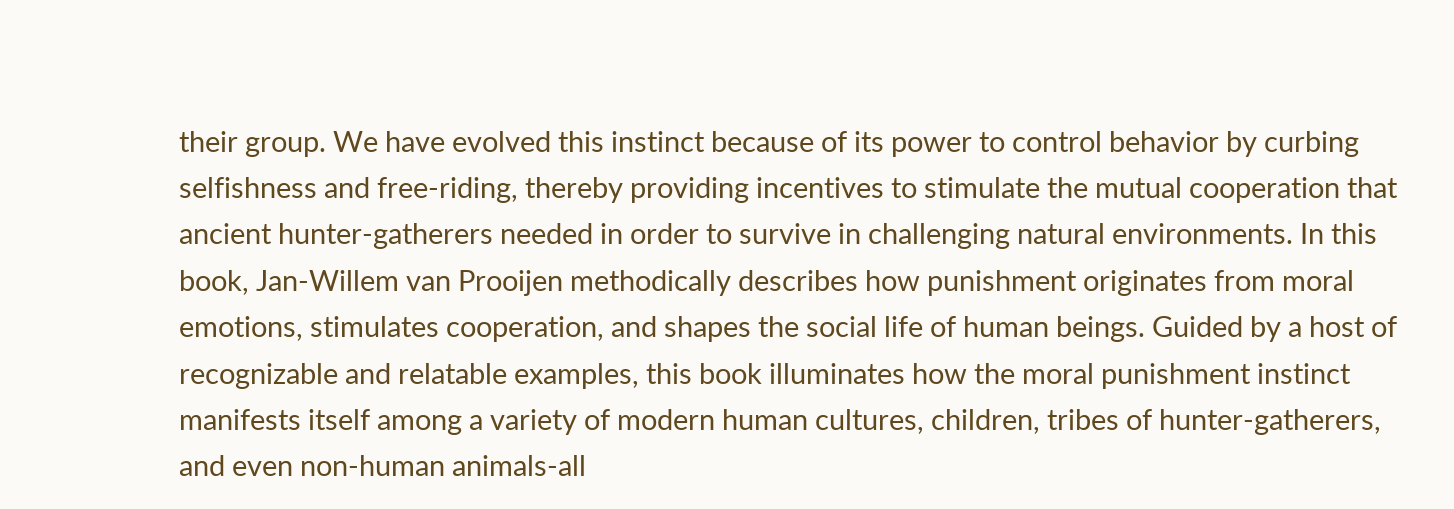their group. We have evolved this instinct because of its power to control behavior by curbing selfishness and free-riding, thereby providing incentives to stimulate the mutual cooperation that ancient hunter-gatherers needed in order to survive in challenging natural environments. In this book, Jan-Willem van Prooijen methodically describes how punishment originates from moral emotions, stimulates cooperation, and shapes the social life of human beings. Guided by a host of recognizable and relatable examples, this book illuminates how the moral punishment instinct manifests itself among a variety of modern human cultures, children, tribes of hunter-gatherers, and even non-human animals-all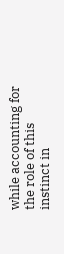while accounting for the role of this instinct in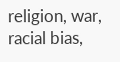religion, war, racial bias,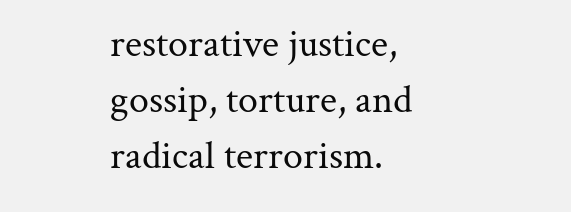restorative justice, gossip, torture, and radical terrorism.